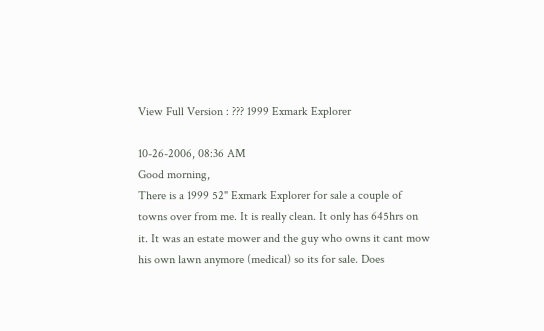View Full Version : ??? 1999 Exmark Explorer

10-26-2006, 08:36 AM
Good morning,
There is a 1999 52" Exmark Explorer for sale a couple of towns over from me. It is really clean. It only has 645hrs on it. It was an estate mower and the guy who owns it cant mow his own lawn anymore (medical) so its for sale. Does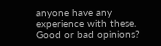anyone have any experience with these. Good or bad opinions?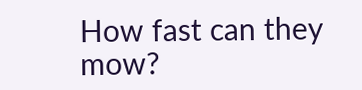How fast can they mow?